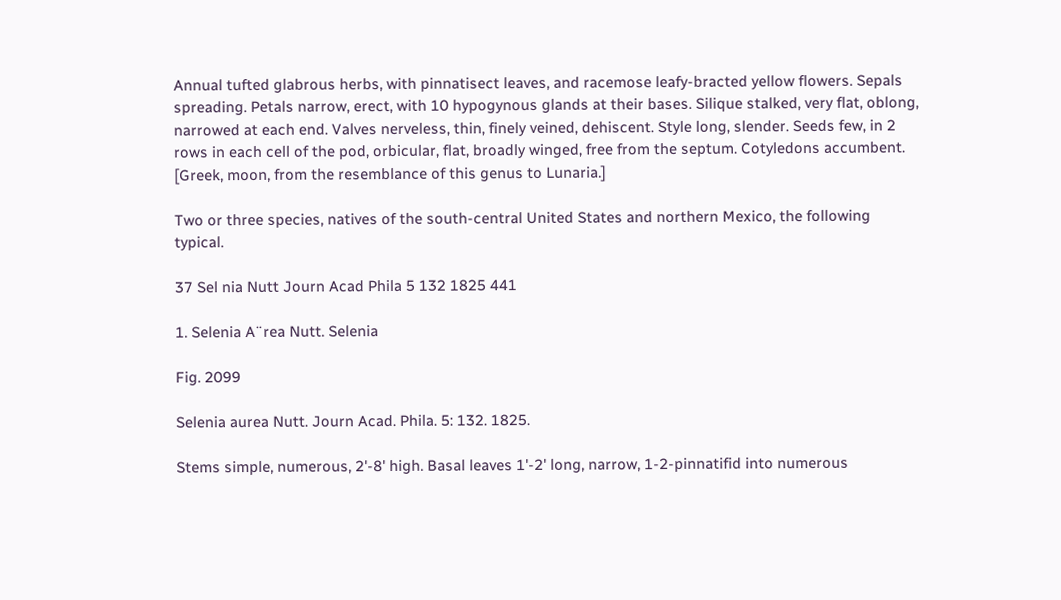Annual tufted glabrous herbs, with pinnatisect leaves, and racemose leafy-bracted yellow flowers. Sepals spreading. Petals narrow, erect, with 10 hypogynous glands at their bases. Silique stalked, very flat, oblong, narrowed at each end. Valves nerveless, thin, finely veined, dehiscent. Style long, slender. Seeds few, in 2 rows in each cell of the pod, orbicular, flat, broadly winged, free from the septum. Cotyledons accumbent. [Greek, moon, from the resemblance of this genus to Lunaria.]

Two or three species, natives of the south-central United States and northern Mexico, the following typical.

37 Sel nia Nutt Journ Acad Phila 5 132 1825 441

1. Selenia A¨rea Nutt. Selenia

Fig. 2099

Selenia aurea Nutt. Journ Acad. Phila. 5: 132. 1825.

Stems simple, numerous, 2'-8' high. Basal leaves 1'-2' long, narrow, 1-2-pinnatifid into numerous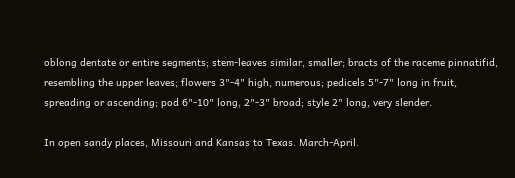oblong dentate or entire segments; stem-leaves similar, smaller; bracts of the raceme pinnatifid, resembling the upper leaves; flowers 3"-4" high, numerous; pedicels 5"-7" long in fruit, spreading or ascending; pod 6"-10" long, 2"-3" broad; style 2" long, very slender.

In open sandy places, Missouri and Kansas to Texas. March-April.